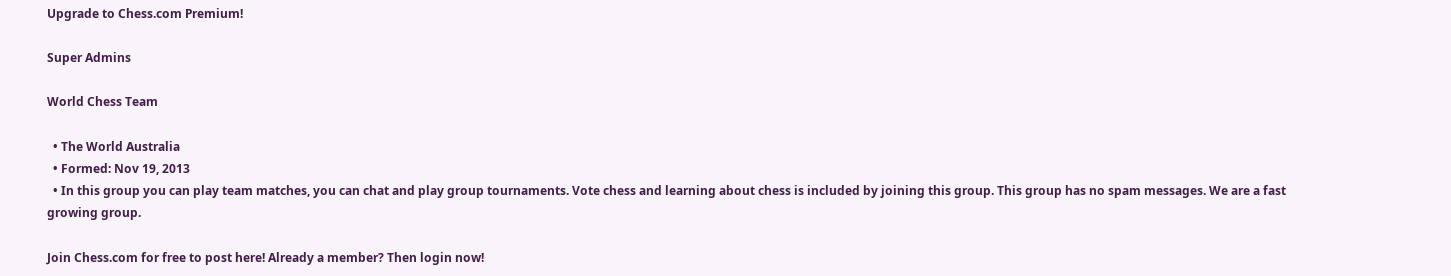Upgrade to Chess.com Premium!

Super Admins

World Chess Team

  • The World Australia
  • Formed: Nov 19, 2013
  • In this group you can play team matches, you can chat and play group tournaments. Vote chess and learning about chess is included by joining this group. This group has no spam messages. We are a fast growing group.

Join Chess.com for free to post here! Already a member? Then login now!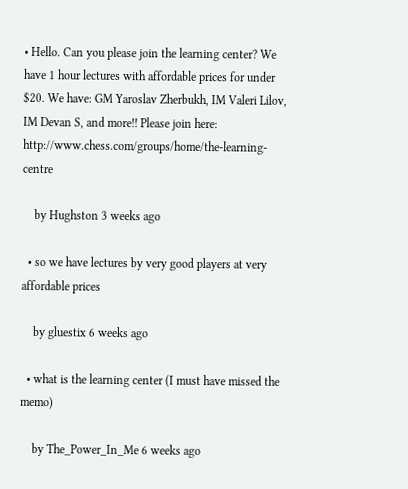• Hello. Can you please join the learning center? We have 1 hour lectures with affordable prices for under $20. We have: GM Yaroslav Zherbukh, IM Valeri Lilov, IM Devan S, and more!! Please join here: http://www.chess.com/groups/home/the-learning-centre

    by Hughston 3 weeks ago

  • so we have lectures by very good players at very affordable prices

    by gluestix 6 weeks ago

  • what is the learning center (I must have missed the memo)

    by The_Power_In_Me 6 weeks ago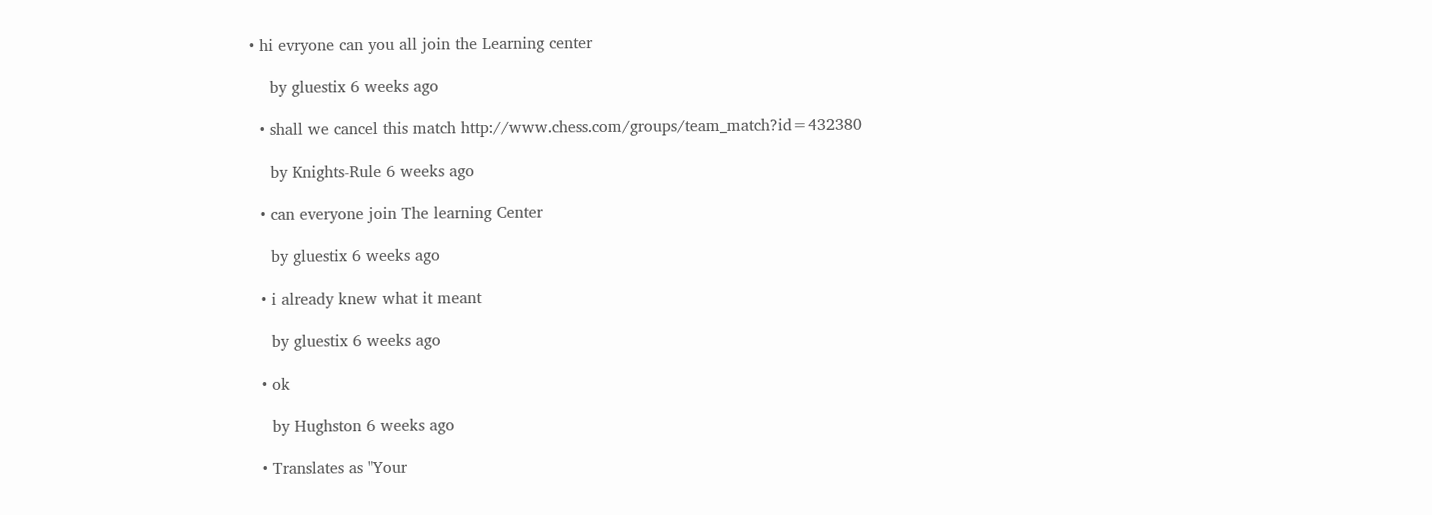• hi evryone can you all join the Learning center

    by gluestix 6 weeks ago

  • shall we cancel this match http://www.chess.com/groups/team_match?id=432380

    by Knights-Rule 6 weeks ago

  • can everyone join The learning Center

    by gluestix 6 weeks ago

  • i already knew what it meant

    by gluestix 6 weeks ago

  • ok

    by Hughston 6 weeks ago

  • Translates as "Your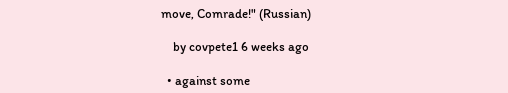move, Comrade!" (Russian)

    by covpete1 6 weeks ago

  • against some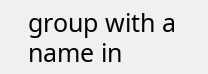group with a name in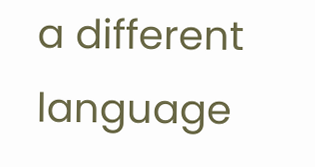a different language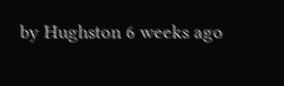by Hughston 6 weeks ago